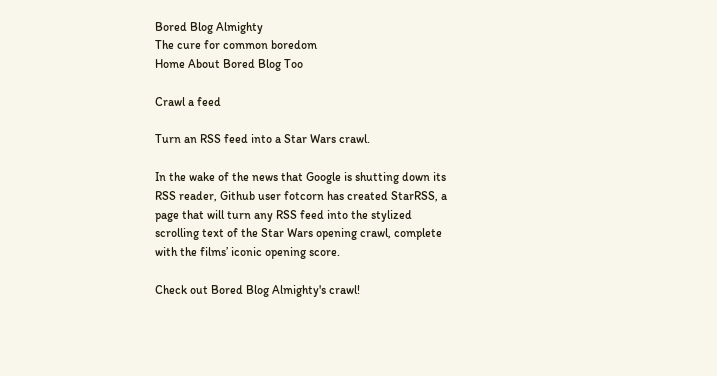Bored Blog Almighty
The cure for common boredom
Home About Bored Blog Too

Crawl a feed

Turn an RSS feed into a Star Wars crawl.

In the wake of the news that Google is shutting down its RSS reader, Github user fotcorn has created StarRSS, a page that will turn any RSS feed into the stylized scrolling text of the Star Wars opening crawl, complete with the films’ iconic opening score.

Check out Bored Blog Almighty's crawl!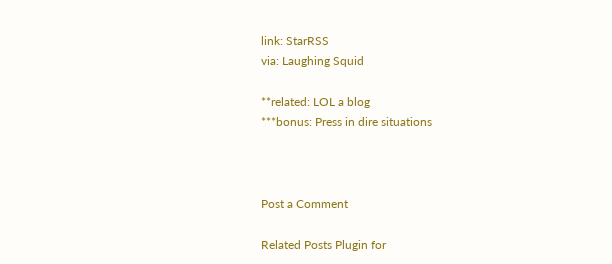link: StarRSS
via: Laughing Squid

**related: LOL a blog
***bonus: Press in dire situations



Post a Comment

Related Posts Plugin for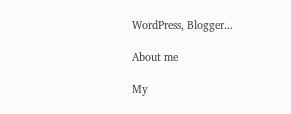WordPress, Blogger...

About me

My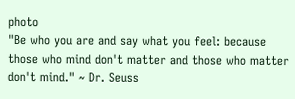photo
"Be who you are and say what you feel: because those who mind don't matter and those who matter don't mind." ~ Dr. Seuss